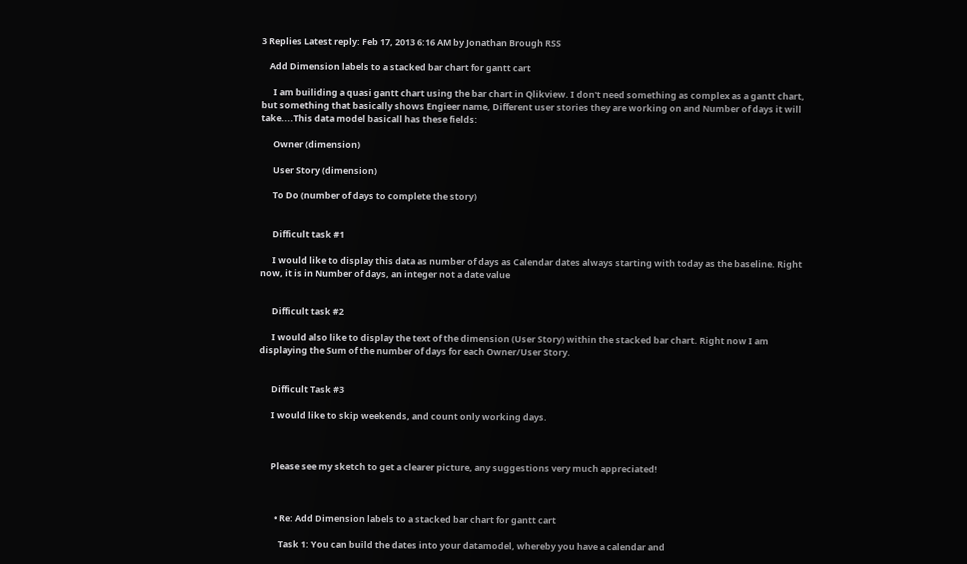3 Replies Latest reply: Feb 17, 2013 6:16 AM by Jonathan Brough RSS

    Add Dimension labels to a stacked bar chart for gantt cart

      I am builiding a quasi gantt chart using the bar chart in Qlikview. I don't need something as complex as a gantt chart, but something that basically shows Engieer name, Different user stories they are working on and Number of days it will take....This data model basicall has these fields:

      Owner (dimension)

      User Story (dimension)

      To Do (number of days to complete the story)


      Difficult task #1

      I would like to display this data as number of days as Calendar dates always starting with today as the baseline. Right now, it is in Number of days, an integer not a date value


      Difficult task #2

      I would also like to display the text of the dimension (User Story) within the stacked bar chart. Right now I am displaying the Sum of the number of days for each Owner/User Story.


      Difficult Task #3

      I would like to skip weekends, and count only working days.



      Please see my sketch to get a clearer picture, any suggestions very much appreciated!



        • Re: Add Dimension labels to a stacked bar chart for gantt cart

          Task 1: You can build the dates into your datamodel, whereby you have a calendar and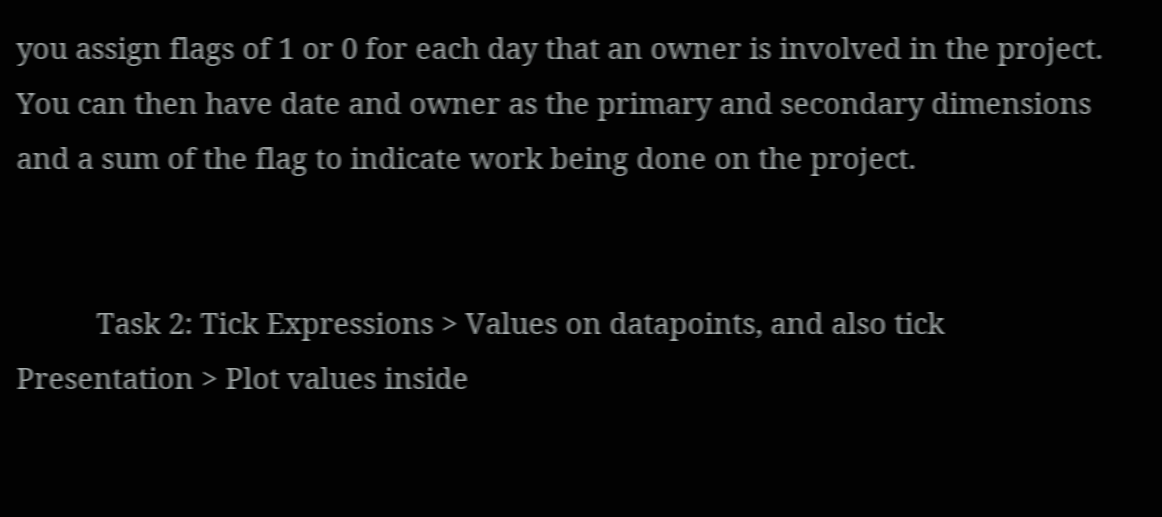you assign flags of 1 or 0 for each day that an owner is involved in the project. You can then have date and owner as the primary and secondary dimensions and a sum of the flag to indicate work being done on the project.


          Task 2: Tick Expressions > Values on datapoints, and also tick Presentation > Plot values inside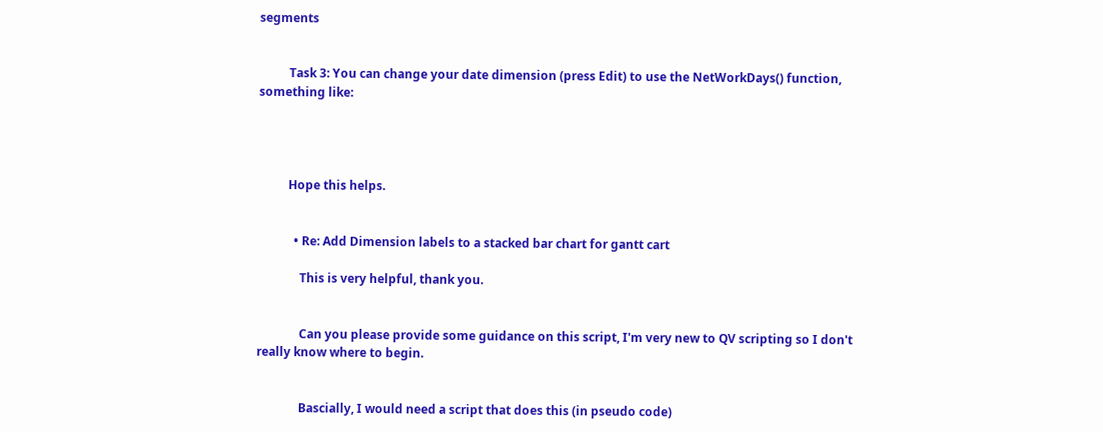segments


          Task 3: You can change your date dimension (press Edit) to use the NetWorkDays() function, something like:




          Hope this helps.


            • Re: Add Dimension labels to a stacked bar chart for gantt cart

              This is very helpful, thank you.


              Can you please provide some guidance on this script, I'm very new to QV scripting so I don't really know where to begin.


              Bascially, I would need a script that does this (in pseudo code)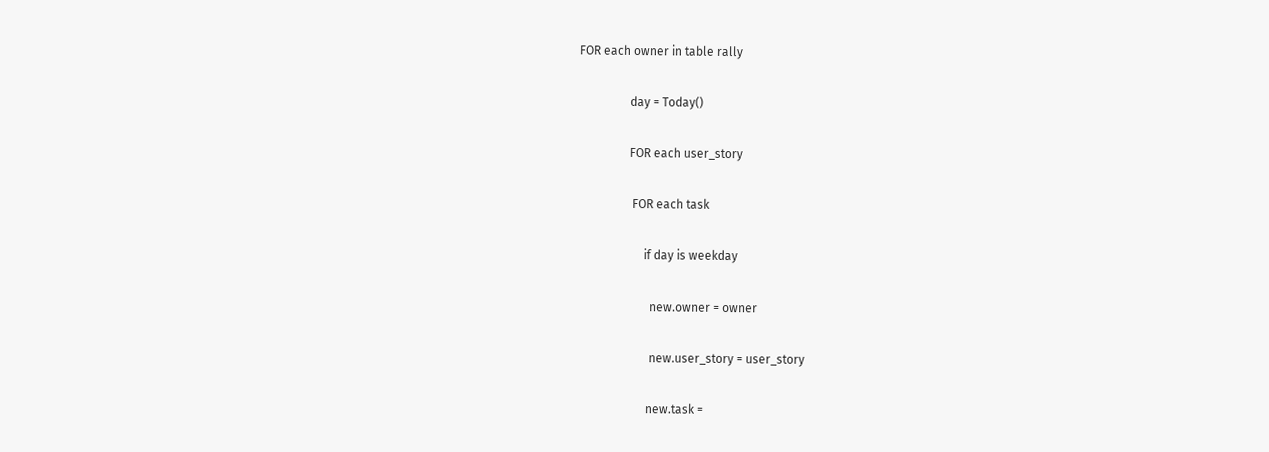FOR each owner in table rally

                 day = Today()

                 FOR each user_story

                  FOR each task

                      if day is weekday

                        new.owner = owner

                        new.user_story = user_story

                       new.task =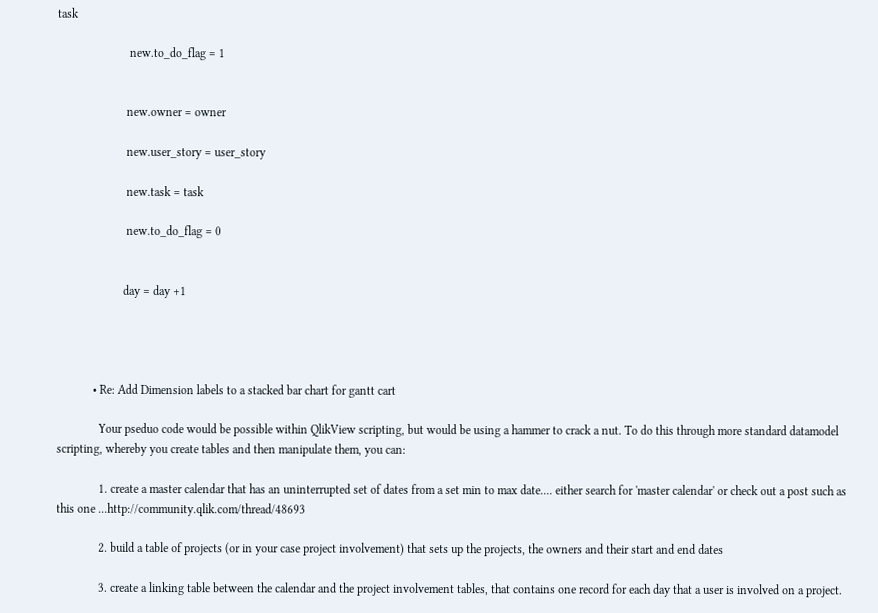task

                        new.to_do_flag = 1


                       new.owner = owner

                       new.user_story = user_story

                       new.task = task

                       new.to_do_flag = 0


                      day = day +1




            • Re: Add Dimension labels to a stacked bar chart for gantt cart

              Your pseduo code would be possible within QlikView scripting, but would be using a hammer to crack a nut. To do this through more standard datamodel scripting, whereby you create tables and then manipulate them, you can:

              1. create a master calendar that has an uninterrupted set of dates from a set min to max date.... either search for 'master calendar' or check out a post such as this one ...http://community.qlik.com/thread/48693

              2. build a table of projects (or in your case project involvement) that sets up the projects, the owners and their start and end dates

              3. create a linking table between the calendar and the project involvement tables, that contains one record for each day that a user is involved on a project.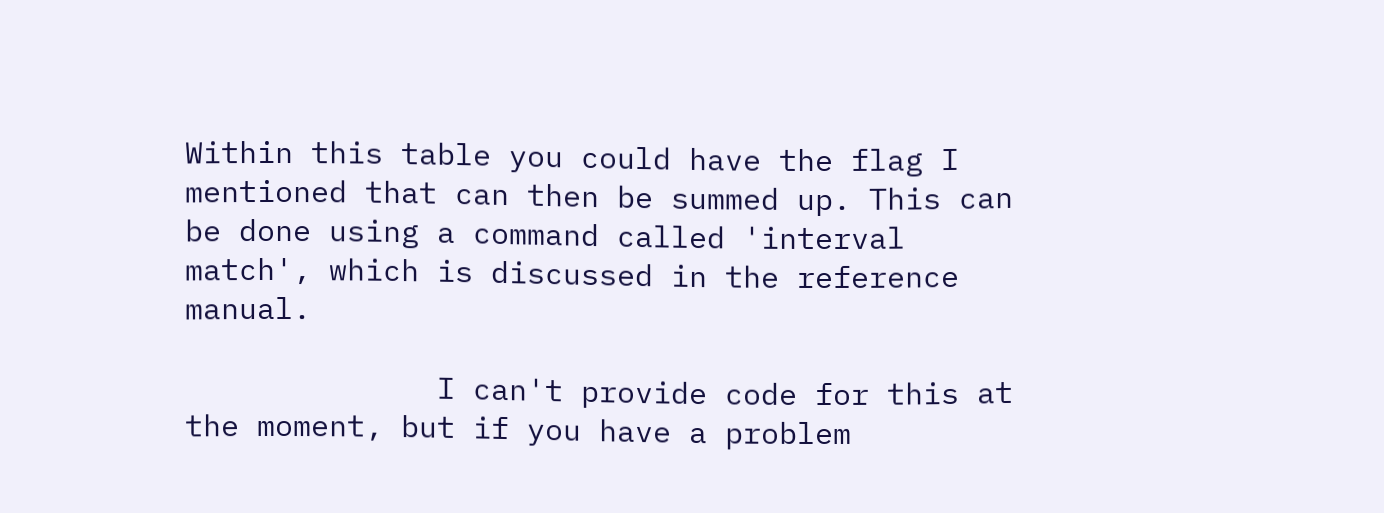Within this table you could have the flag I mentioned that can then be summed up. This can be done using a command called 'interval match', which is discussed in the reference manual.

              I can't provide code for this at the moment, but if you have a problem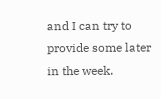and I can try to provide some later in the week.